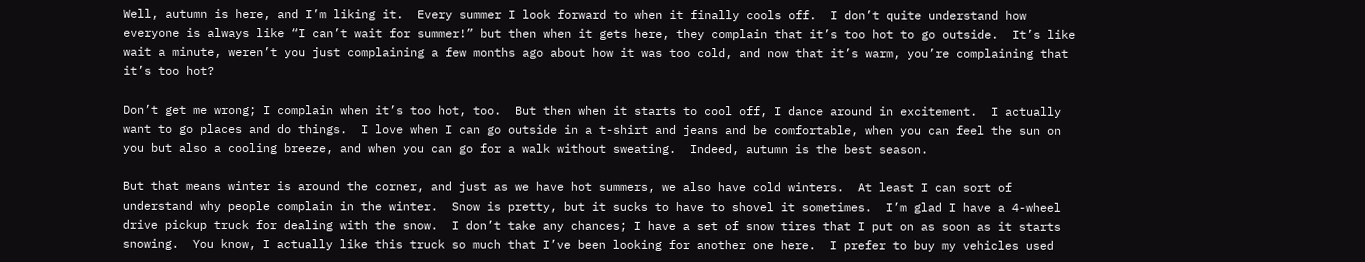Well, autumn is here, and I’m liking it.  Every summer I look forward to when it finally cools off.  I don’t quite understand how everyone is always like “I can’t wait for summer!” but then when it gets here, they complain that it’s too hot to go outside.  It’s like wait a minute, weren’t you just complaining a few months ago about how it was too cold, and now that it’s warm, you’re complaining that it’s too hot?

Don’t get me wrong; I complain when it’s too hot, too.  But then when it starts to cool off, I dance around in excitement.  I actually want to go places and do things.  I love when I can go outside in a t-shirt and jeans and be comfortable, when you can feel the sun on you but also a cooling breeze, and when you can go for a walk without sweating.  Indeed, autumn is the best season.

But that means winter is around the corner, and just as we have hot summers, we also have cold winters.  At least I can sort of understand why people complain in the winter.  Snow is pretty, but it sucks to have to shovel it sometimes.  I’m glad I have a 4-wheel drive pickup truck for dealing with the snow.  I don’t take any chances; I have a set of snow tires that I put on as soon as it starts snowing.  You know, I actually like this truck so much that I’ve been looking for another one here.  I prefer to buy my vehicles used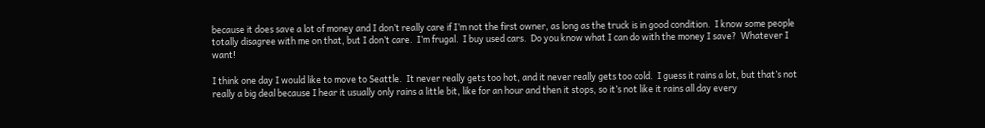because it does save a lot of money and I don’t really care if I’m not the first owner, as long as the truck is in good condition.  I know some people totally disagree with me on that, but I don’t care.  I’m frugal.  I buy used cars.  Do you know what I can do with the money I save?  Whatever I want!

I think one day I would like to move to Seattle.  It never really gets too hot, and it never really gets too cold.  I guess it rains a lot, but that’s not really a big deal because I hear it usually only rains a little bit, like for an hour and then it stops, so it’s not like it rains all day every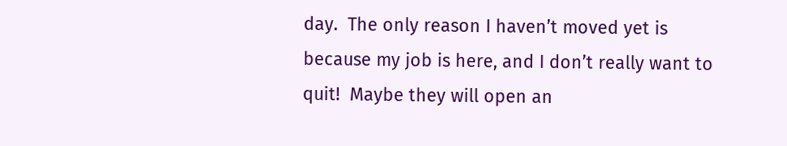day.  The only reason I haven’t moved yet is because my job is here, and I don’t really want to quit!  Maybe they will open an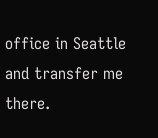office in Seattle and transfer me there.